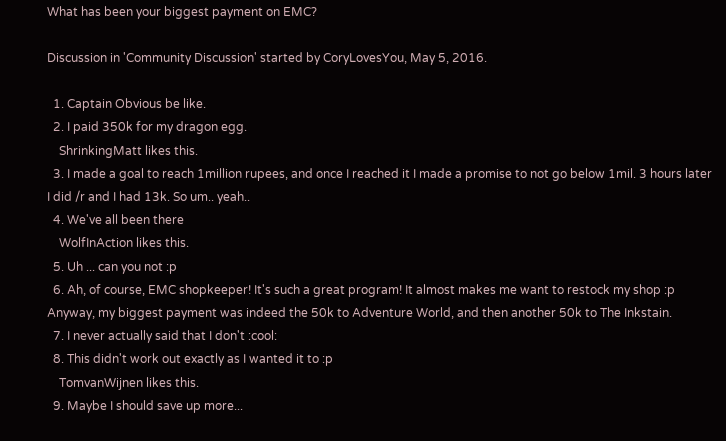What has been your biggest payment on EMC?

Discussion in 'Community Discussion' started by CoryLovesYou, May 5, 2016.

  1. Captain Obvious be like.
  2. I paid 350k for my dragon egg.
    ShrinkingMatt likes this.
  3. I made a goal to reach 1million rupees, and once I reached it I made a promise to not go below 1mil. 3 hours later I did /r and I had 13k. So um.. yeah..
  4. We've all been there
    WolfInAction likes this.
  5. Uh ... can you not :p
  6. Ah, of course, EMC shopkeeper! It's such a great program! It almost makes me want to restock my shop :p Anyway, my biggest payment was indeed the 50k to Adventure World, and then another 50k to The Inkstain.
  7. I never actually said that I don't :cool:
  8. This didn't work out exactly as I wanted it to :p
    TomvanWijnen likes this.
  9. Maybe I should save up more...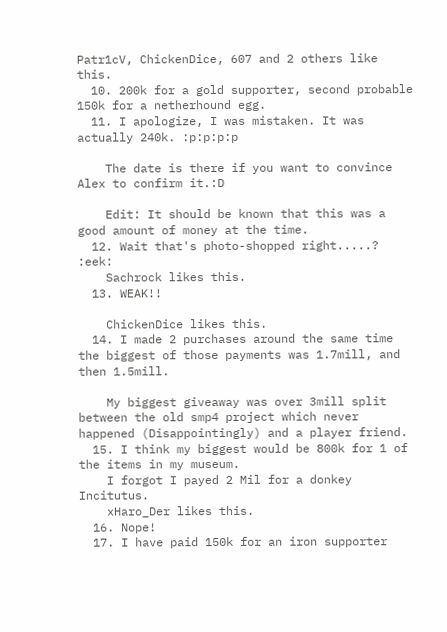Patr1cV, ChickenDice, 607 and 2 others like this.
  10. 200k for a gold supporter, second probable 150k for a netherhound egg.
  11. I apologize, I was mistaken. It was actually 240k. :p:p:p:p

    The date is there if you want to convince Alex to confirm it.:D

    Edit: It should be known that this was a good amount of money at the time.
  12. Wait that's photo-shopped right.....? :eek:
    Sachrock likes this.
  13. WEAK!!

    ChickenDice likes this.
  14. I made 2 purchases around the same time the biggest of those payments was 1.7mill, and then 1.5mill.

    My biggest giveaway was over 3mill split between the old smp4 project which never happened (Disappointingly) and a player friend.
  15. I think my biggest would be 800k for 1 of the items in my museum.
    I forgot I payed 2 Mil for a donkey Incitutus.
    xHaro_Der likes this.
  16. Nope!
  17. I have paid 150k for an iron supporter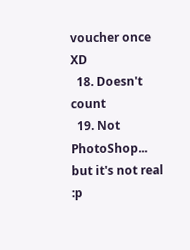voucher once XD
  18. Doesn't count
  19. Not PhotoShop... but it's not real :p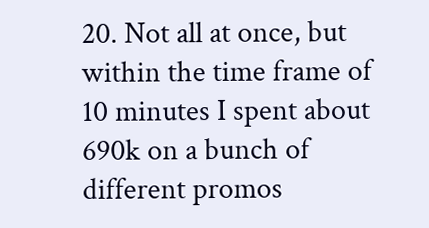20. Not all at once, but within the time frame of 10 minutes I spent about 690k on a bunch of different promos